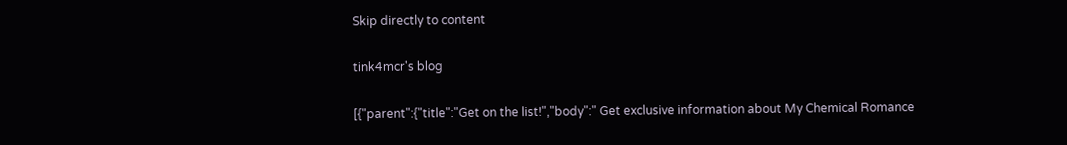Skip directly to content

tink4mcr's blog

[{"parent":{"title":"Get on the list!","body":" Get exclusive information about My Chemical Romance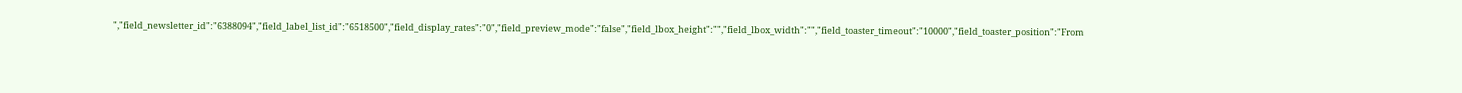","field_newsletter_id":"6388094","field_label_list_id":"6518500","field_display_rates":"0","field_preview_mode":"false","field_lbox_height":"","field_lbox_width":"","field_toaster_timeout":"10000","field_toaster_position":"From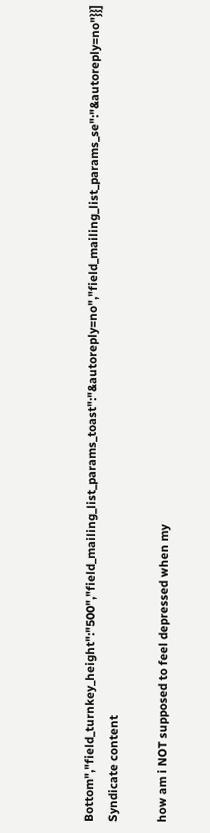Bottom","field_turnkey_height":"500","field_mailing_list_params_toast":"&autoreply=no","field_mailing_list_params_se":"&autoreply=no"}}]
Syndicate content

how am i NOT supposed to feel depressed when my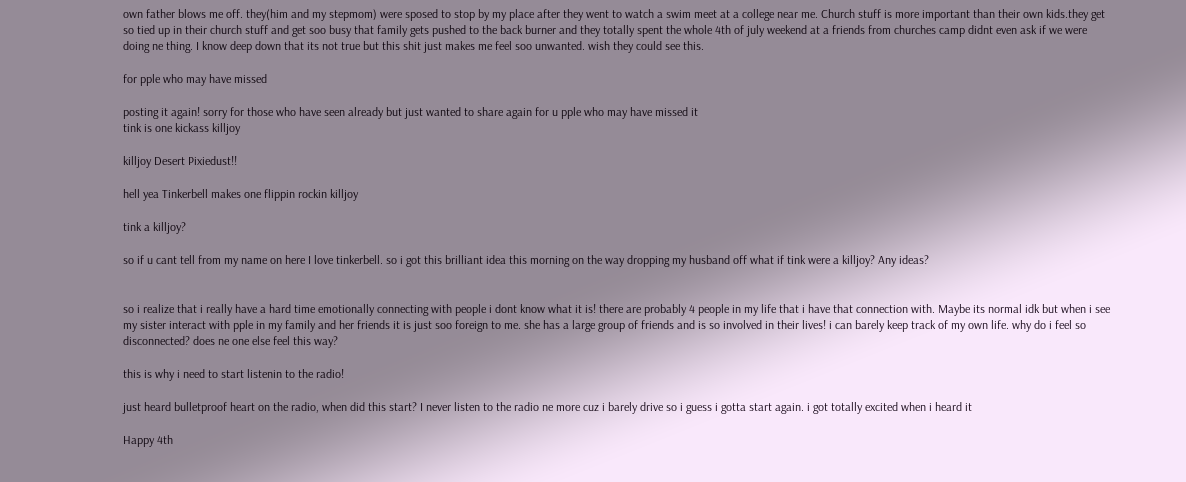own father blows me off. they(him and my stepmom) were sposed to stop by my place after they went to watch a swim meet at a college near me. Church stuff is more important than their own kids.they get so tied up in their church stuff and get soo busy that family gets pushed to the back burner and they totally spent the whole 4th of july weekend at a friends from churches camp didnt even ask if we were doing ne thing. I know deep down that its not true but this shit just makes me feel soo unwanted. wish they could see this.

for pple who may have missed

posting it again! sorry for those who have seen already but just wanted to share again for u pple who may have missed it
tink is one kickass killjoy

killjoy Desert Pixiedust!!

hell yea Tinkerbell makes one flippin rockin killjoy

tink a killjoy?

so if u cant tell from my name on here I love tinkerbell. so i got this brilliant idea this morning on the way dropping my husband off what if tink were a killjoy? Any ideas?


so i realize that i really have a hard time emotionally connecting with people i dont know what it is! there are probably 4 people in my life that i have that connection with. Maybe its normal idk but when i see my sister interact with pple in my family and her friends it is just soo foreign to me. she has a large group of friends and is so involved in their lives! i can barely keep track of my own life. why do i feel so disconnected? does ne one else feel this way?

this is why i need to start listenin to the radio!

just heard bulletproof heart on the radio, when did this start? I never listen to the radio ne more cuz i barely drive so i guess i gotta start again. i got totally excited when i heard it

Happy 4th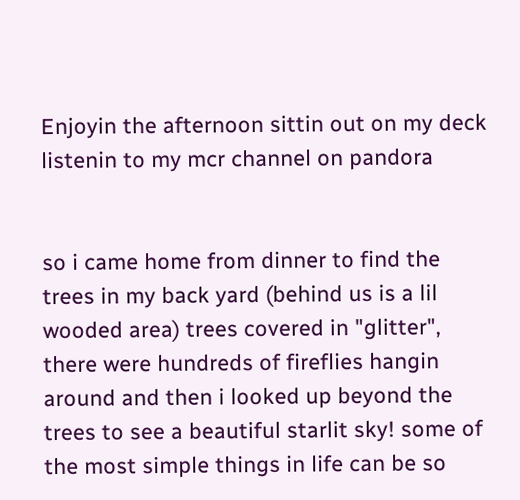Enjoyin the afternoon sittin out on my deck listenin to my mcr channel on pandora


so i came home from dinner to find the trees in my back yard (behind us is a lil wooded area) trees covered in "glitter", there were hundreds of fireflies hangin around and then i looked up beyond the trees to see a beautiful starlit sky! some of the most simple things in life can be so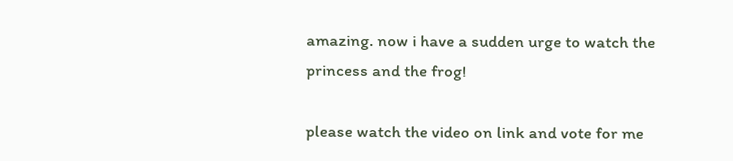amazing. now i have a sudden urge to watch the princess and the frog!

please watch the video on link and vote for me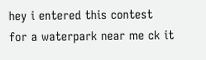hey i entered this contest for a waterpark near me ck it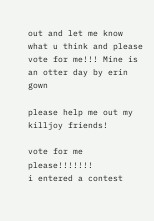out and let me know what u think and please vote for me!!! Mine is an otter day by erin gown

please help me out my killjoy friends!

vote for me please!!!!!!!
i entered a contest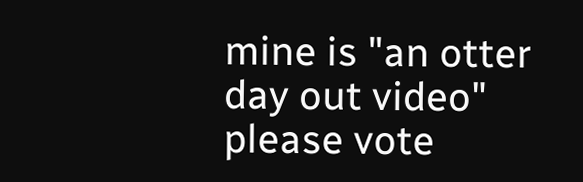mine is "an otter day out video" please vote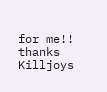for me!! thanks Killjoys